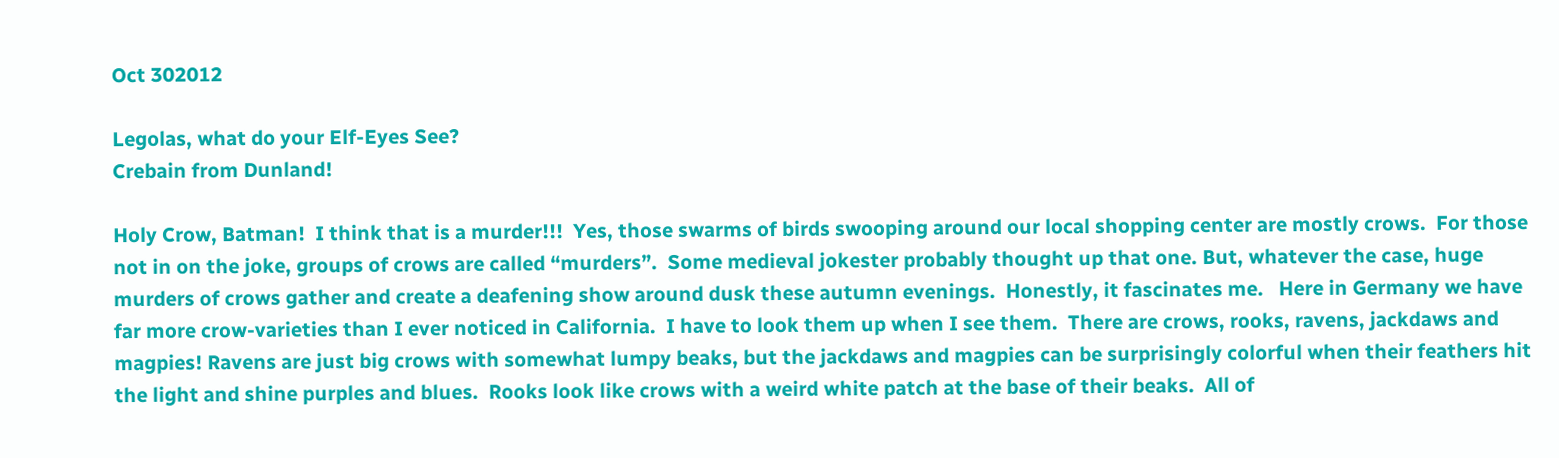Oct 302012

Legolas, what do your Elf-Eyes See?
Crebain from Dunland!

Holy Crow, Batman!  I think that is a murder!!!  Yes, those swarms of birds swooping around our local shopping center are mostly crows.  For those not in on the joke, groups of crows are called “murders”.  Some medieval jokester probably thought up that one. But, whatever the case, huge murders of crows gather and create a deafening show around dusk these autumn evenings.  Honestly, it fascinates me.   Here in Germany we have far more crow-varieties than I ever noticed in California.  I have to look them up when I see them.  There are crows, rooks, ravens, jackdaws and magpies! Ravens are just big crows with somewhat lumpy beaks, but the jackdaws and magpies can be surprisingly colorful when their feathers hit the light and shine purples and blues.  Rooks look like crows with a weird white patch at the base of their beaks.  All of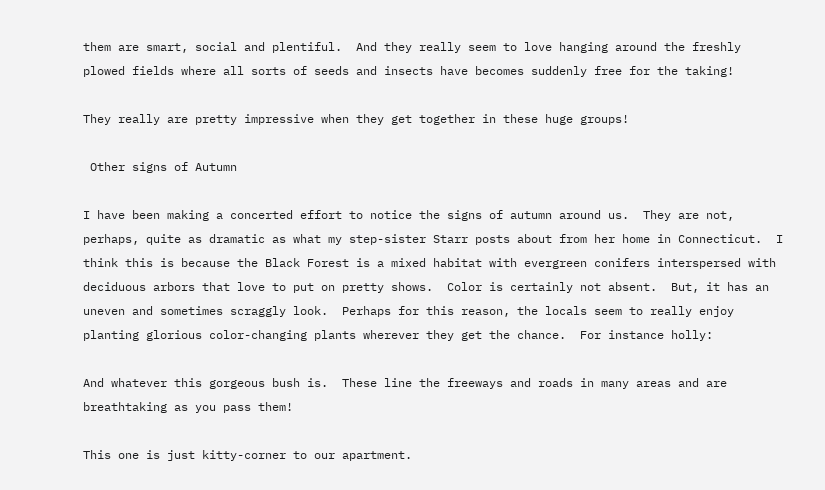them are smart, social and plentiful.  And they really seem to love hanging around the freshly plowed fields where all sorts of seeds and insects have becomes suddenly free for the taking!

They really are pretty impressive when they get together in these huge groups!

 Other signs of Autumn

I have been making a concerted effort to notice the signs of autumn around us.  They are not, perhaps, quite as dramatic as what my step-sister Starr posts about from her home in Connecticut.  I think this is because the Black Forest is a mixed habitat with evergreen conifers interspersed with deciduous arbors that love to put on pretty shows.  Color is certainly not absent.  But, it has an uneven and sometimes scraggly look.  Perhaps for this reason, the locals seem to really enjoy planting glorious color-changing plants wherever they get the chance.  For instance holly:

And whatever this gorgeous bush is.  These line the freeways and roads in many areas and are breathtaking as you pass them!

This one is just kitty-corner to our apartment.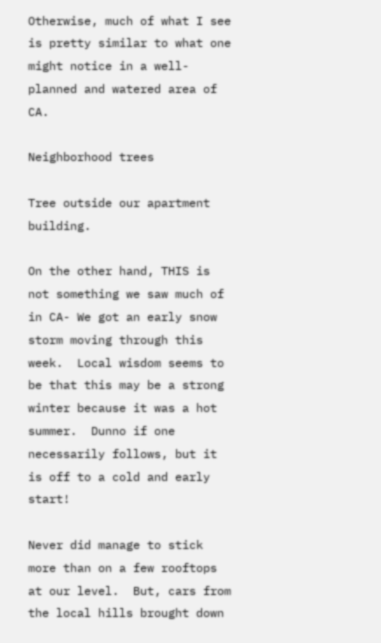Otherwise, much of what I see is pretty similar to what one might notice in a well-planned and watered area of CA.

Neighborhood trees

Tree outside our apartment building.

On the other hand, THIS is not something we saw much of in CA- We got an early snow storm moving through this week.  Local wisdom seems to be that this may be a strong winter because it was a hot summer.  Dunno if one necessarily follows, but it is off to a cold and early start!

Never did manage to stick more than on a few rooftops at our level.  But, cars from the local hills brought down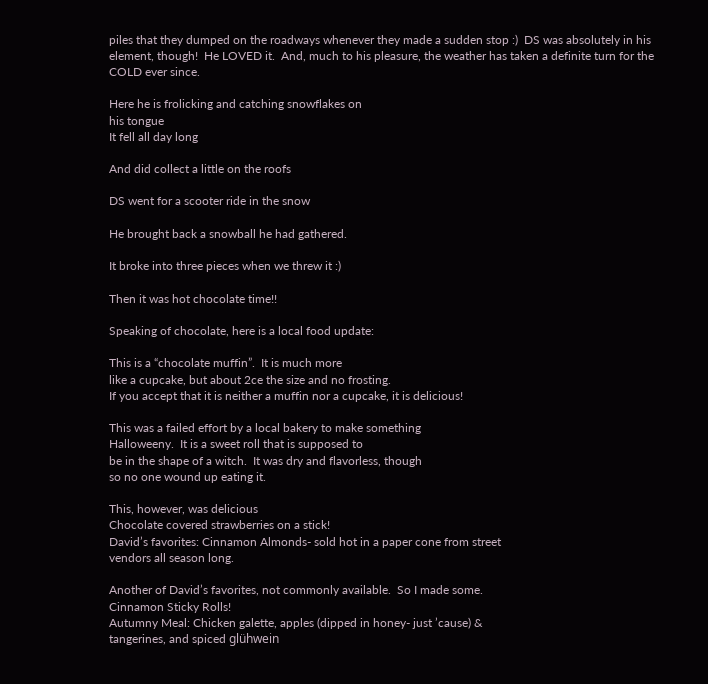piles that they dumped on the roadways whenever they made a sudden stop :)  DS was absolutely in his element, though!  He LOVED it.  And, much to his pleasure, the weather has taken a definite turn for the COLD ever since.

Here he is frolicking and catching snowflakes on
his tongue
It fell all day long

And did collect a little on the roofs

DS went for a scooter ride in the snow

He brought back a snowball he had gathered.

It broke into three pieces when we threw it :)

Then it was hot chocolate time!!

Speaking of chocolate, here is a local food update:

This is a “chocolate muffin”.  It is much more
like a cupcake, but about 2ce the size and no frosting.
If you accept that it is neither a muffin nor a cupcake, it is delicious!

This was a failed effort by a local bakery to make something
Halloweeny.  It is a sweet roll that is supposed to
be in the shape of a witch.  It was dry and flavorless, though
so no one wound up eating it.

This, however, was delicious
Chocolate covered strawberries on a stick!
David’s favorites: Cinnamon Almonds- sold hot in a paper cone from street
vendors all season long.

Another of David’s favorites, not commonly available.  So I made some.
Cinnamon Sticky Rolls!
Autumny Meal: Chicken galette, apples (dipped in honey- just ’cause) &
tangerines, and spiced glühwein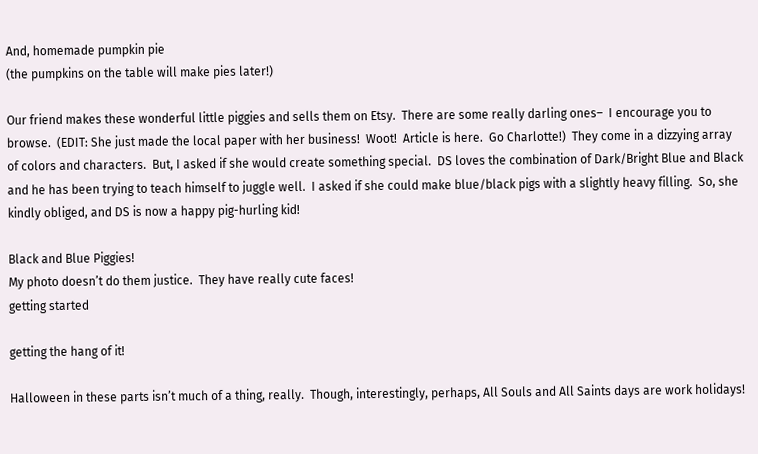And, homemade pumpkin pie
(the pumpkins on the table will make pies later!)

Our friend makes these wonderful little piggies and sells them on Etsy.  There are some really darling ones–  I encourage you to browse.  (EDIT: She just made the local paper with her business!  Woot!  Article is here.  Go Charlotte!)  They come in a dizzying array of colors and characters.  But, I asked if she would create something special.  DS loves the combination of Dark/Bright Blue and Black and he has been trying to teach himself to juggle well.  I asked if she could make blue/black pigs with a slightly heavy filling.  So, she kindly obliged, and DS is now a happy pig-hurling kid!

Black and Blue Piggies!
My photo doesn’t do them justice.  They have really cute faces!
getting started

getting the hang of it!

Halloween in these parts isn’t much of a thing, really.  Though, interestingly, perhaps, All Souls and All Saints days are work holidays!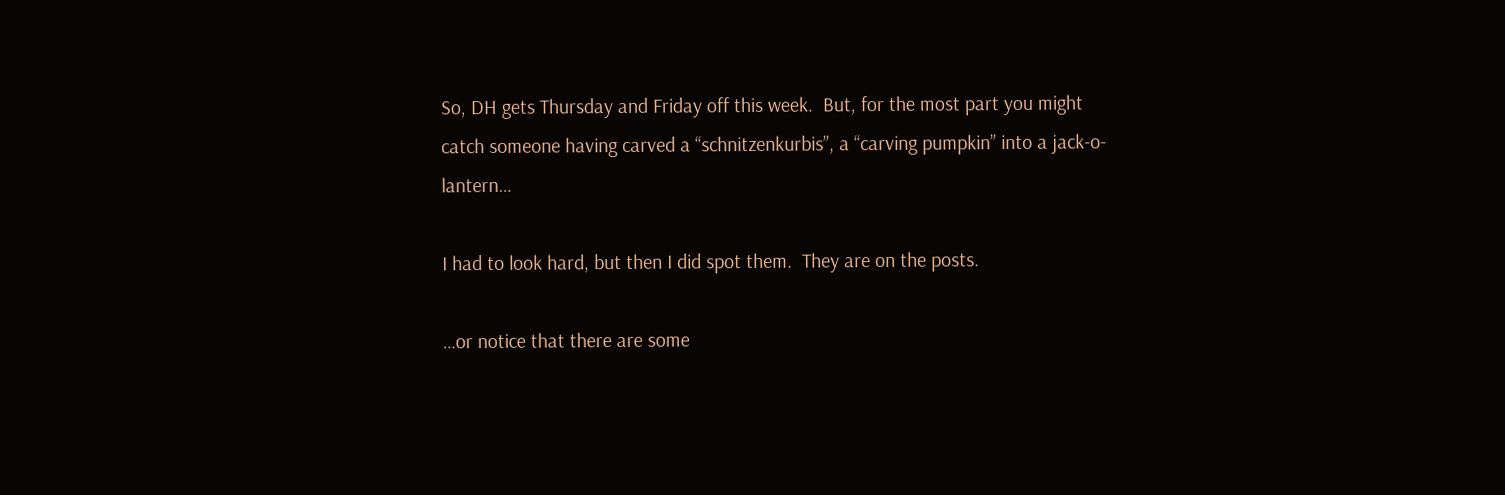So, DH gets Thursday and Friday off this week.  But, for the most part you might catch someone having carved a “schnitzenkurbis”, a “carving pumpkin” into a jack-o-lantern…

I had to look hard, but then I did spot them.  They are on the posts.

…or notice that there are some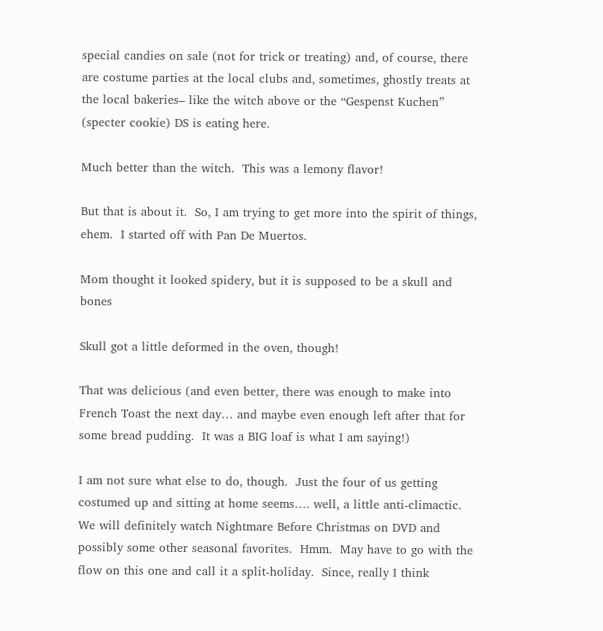special candies on sale (not for trick or treating) and, of course, there are costume parties at the local clubs and, sometimes, ghostly treats at the local bakeries– like the witch above or the “Gespenst Kuchen” (specter cookie) DS is eating here.

Much better than the witch.  This was a lemony flavor!

But that is about it.  So, I am trying to get more into the spirit of things, ehem.  I started off with Pan De Muertos.

Mom thought it looked spidery, but it is supposed to be a skull and bones

Skull got a little deformed in the oven, though!

That was delicious (and even better, there was enough to make into French Toast the next day… and maybe even enough left after that for some bread pudding.  It was a BIG loaf is what I am saying!)

I am not sure what else to do, though.  Just the four of us getting costumed up and sitting at home seems…. well, a little anti-climactic.  We will definitely watch Nightmare Before Christmas on DVD and possibly some other seasonal favorites.  Hmm.  May have to go with the flow on this one and call it a split-holiday.  Since, really I think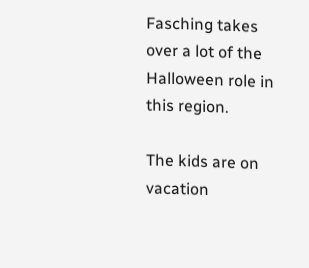Fasching takes over a lot of the Halloween role in this region.

The kids are on vacation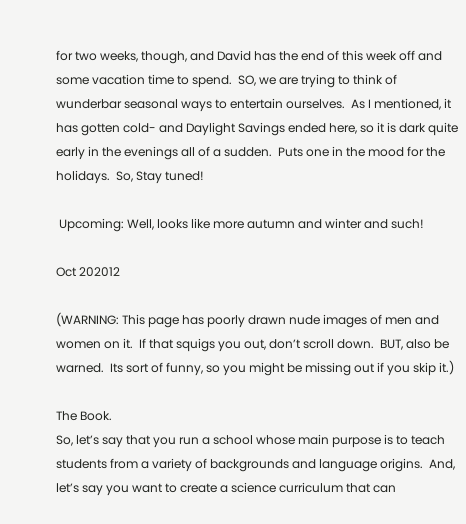for two weeks, though, and David has the end of this week off and some vacation time to spend.  SO, we are trying to think of wunderbar seasonal ways to entertain ourselves.  As I mentioned, it has gotten cold- and Daylight Savings ended here, so it is dark quite early in the evenings all of a sudden.  Puts one in the mood for the holidays.  So, Stay tuned!

 Upcoming: Well, looks like more autumn and winter and such!

Oct 202012

(WARNING: This page has poorly drawn nude images of men and women on it.  If that squigs you out, don’t scroll down.  BUT, also be warned.  Its sort of funny, so you might be missing out if you skip it.)

The Book.
So, let’s say that you run a school whose main purpose is to teach students from a variety of backgrounds and language origins.  And, let’s say you want to create a science curriculum that can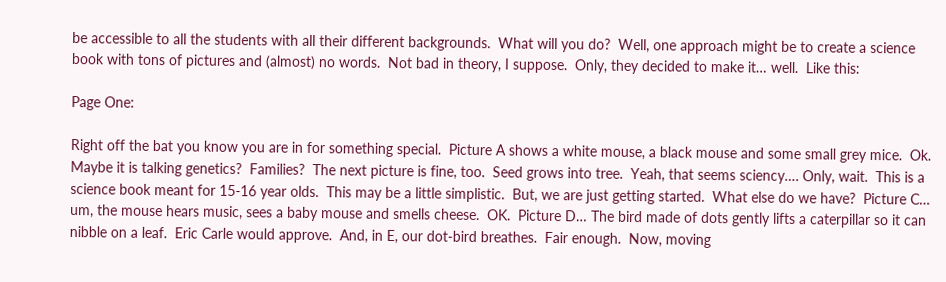be accessible to all the students with all their different backgrounds.  What will you do?  Well, one approach might be to create a science book with tons of pictures and (almost) no words.  Not bad in theory, I suppose.  Only, they decided to make it… well.  Like this:

Page One:

Right off the bat you know you are in for something special.  Picture A shows a white mouse, a black mouse and some small grey mice.  Ok.  Maybe it is talking genetics?  Families?  The next picture is fine, too.  Seed grows into tree.  Yeah, that seems sciency…. Only, wait.  This is a science book meant for 15-16 year olds.  This may be a little simplistic.  But, we are just getting started.  What else do we have?  Picture C… um, the mouse hears music, sees a baby mouse and smells cheese.  OK.  Picture D… The bird made of dots gently lifts a caterpillar so it can nibble on a leaf.  Eric Carle would approve.  And, in E, our dot-bird breathes.  Fair enough.  Now, moving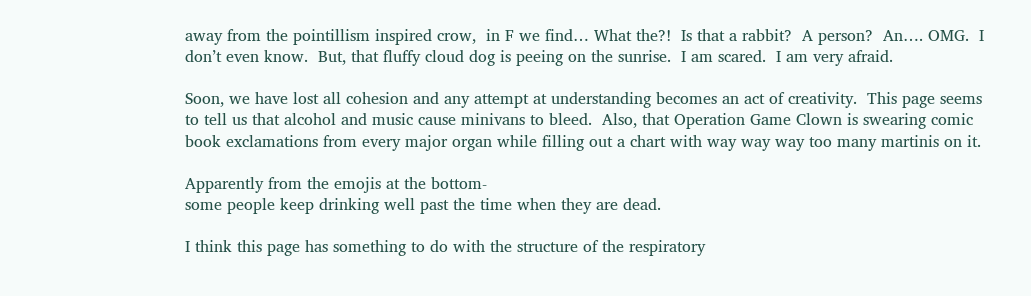away from the pointillism inspired crow,  in F we find… What the?!  Is that a rabbit?  A person?  An…. OMG.  I don’t even know.  But, that fluffy cloud dog is peeing on the sunrise.  I am scared.  I am very afraid.

Soon, we have lost all cohesion and any attempt at understanding becomes an act of creativity.  This page seems to tell us that alcohol and music cause minivans to bleed.  Also, that Operation Game Clown is swearing comic book exclamations from every major organ while filling out a chart with way way way too many martinis on it.

Apparently from the emojis at the bottom-
some people keep drinking well past the time when they are dead.

I think this page has something to do with the structure of the respiratory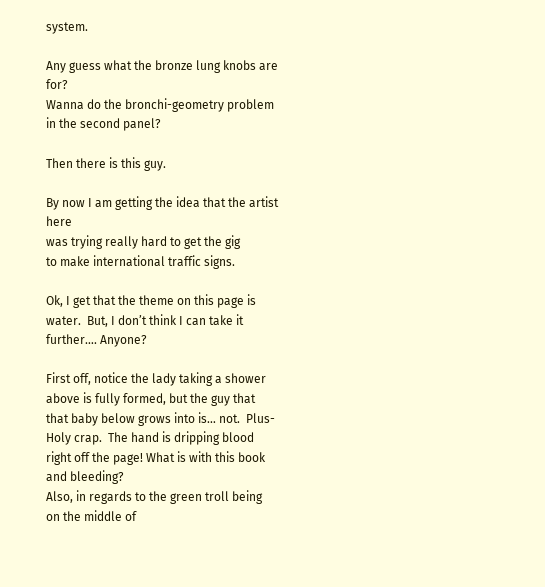system.

Any guess what the bronze lung knobs are for?
Wanna do the bronchi-geometry problem in the second panel?

Then there is this guy.

By now I am getting the idea that the artist here
was trying really hard to get the gig
to make international traffic signs.

Ok, I get that the theme on this page is water.  But, I don’t think I can take it further…. Anyone?

First off, notice the lady taking a shower above is fully formed, but the guy that that baby below grows into is… not.  Plus-
Holy crap.  The hand is dripping blood right off the page! What is with this book and bleeding?
Also, in regards to the green troll being on the middle of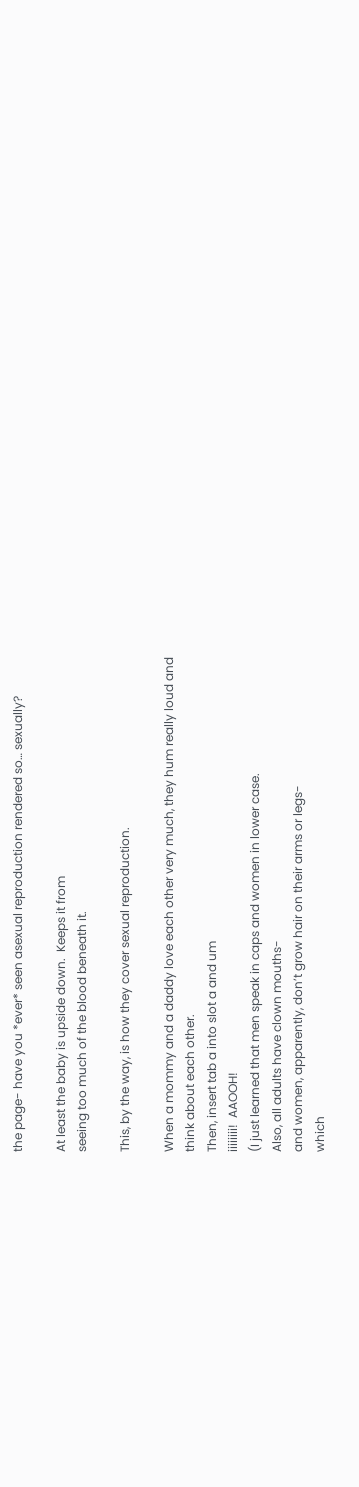the page- have you *ever* seen asexual reproduction rendered so… sexually?

At least the baby is upside down.  Keeps it from
seeing too much of the blood beneath it.

This, by the way, is how they cover sexual reproduction.

When a mommy and a daddy love each other very much, they hum really loud and
think about each other.
Then, insert tab a into slot a and um
iiiiiiii!  AAOOH!
(I just learned that men speak in caps and women in lower case.
Also, all adults have clown mouths-
and women, apparently, don’t grow hair on their arms or legs-
which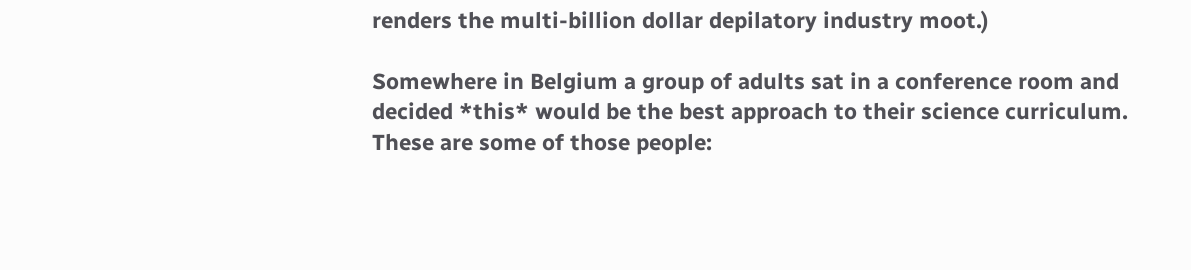renders the multi-billion dollar depilatory industry moot.)

Somewhere in Belgium a group of adults sat in a conference room and decided *this* would be the best approach to their science curriculum.  These are some of those people: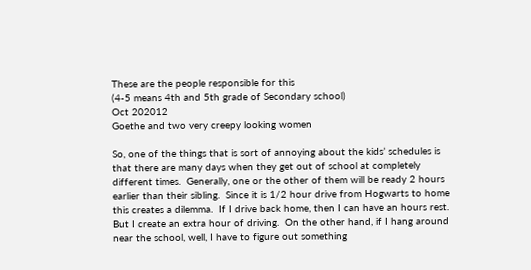These are the people responsible for this
(4-5 means 4th and 5th grade of Secondary school)
Oct 202012
Goethe and two very creepy looking women

So, one of the things that is sort of annoying about the kids’ schedules is that there are many days when they get out of school at completely different times.  Generally, one or the other of them will be ready 2 hours earlier than their sibling.  Since it is 1/2 hour drive from Hogwarts to home this creates a dilemma.  If I drive back home, then I can have an hours rest.  But I create an extra hour of driving.  On the other hand, if I hang around near the school, well, I have to figure out something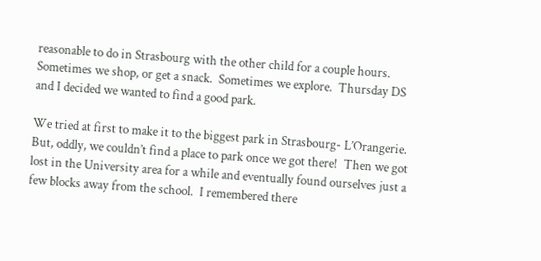reasonable to do in Strasbourg with the other child for a couple hours.  Sometimes we shop, or get a snack.  Sometimes we explore.  Thursday DS and I decided we wanted to find a good park.

We tried at first to make it to the biggest park in Strasbourg- L’Orangerie.  But, oddly, we couldn’t find a place to park once we got there!  Then we got lost in the University area for a while and eventually found ourselves just a few blocks away from the school.  I remembered there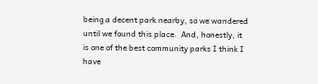being a decent park nearby, so we wandered until we found this place.  And, honestly, it is one of the best community parks I think I have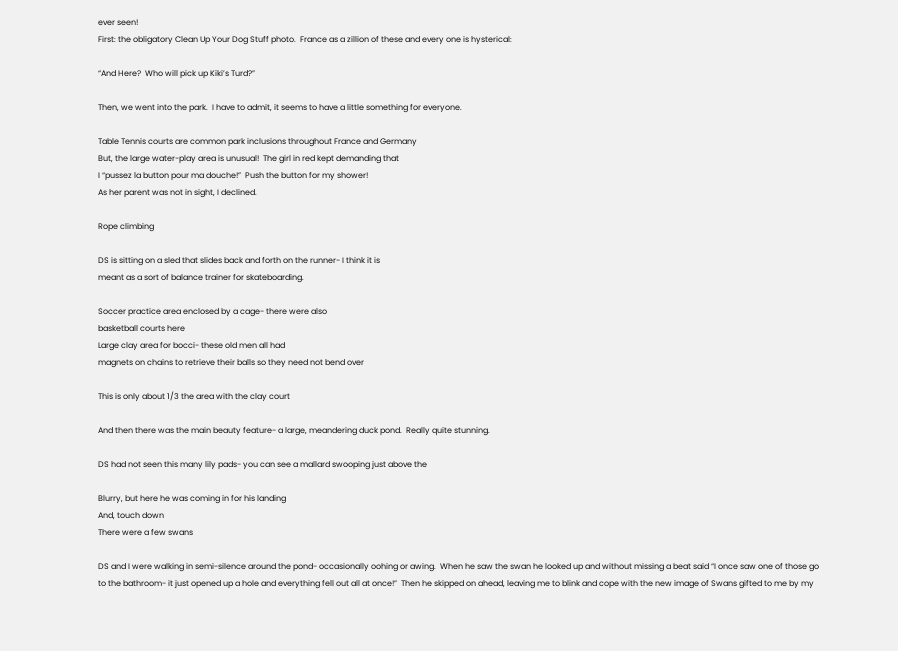ever seen!
First: the obligatory Clean Up Your Dog Stuff photo.  France as a zillion of these and every one is hysterical:

“And Here?  Who will pick up Kiki’s Turd?”

Then, we went into the park.  I have to admit, it seems to have a little something for everyone.

Table Tennis courts are common park inclusions throughout France and Germany
But, the large water-play area is unusual!  The girl in red kept demanding that
I “pussez la button pour ma douche!”  Push the button for my shower!
As her parent was not in sight, I declined.

Rope climbing

DS is sitting on a sled that slides back and forth on the runner- I think it is
meant as a sort of balance trainer for skateboarding.

Soccer practice area enclosed by a cage- there were also
basketball courts here
Large clay area for bocci- these old men all had
magnets on chains to retrieve their balls so they need not bend over

This is only about 1/3 the area with the clay court

And then there was the main beauty feature- a large, meandering duck pond.  Really quite stunning.

DS had not seen this many lily pads- you can see a mallard swooping just above the

Blurry, but here he was coming in for his landing
And, touch down
There were a few swans

DS and I were walking in semi-silence around the pond- occasionally oohing or awing.  When he saw the swan he looked up and without missing a beat said “I once saw one of those go to the bathroom- it just opened up a hole and everything fell out all at once!”  Then he skipped on ahead, leaving me to blink and cope with the new image of Swans gifted to me by my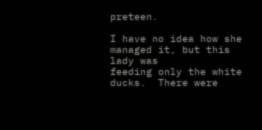preteen.

I have no idea how she managed it, but this lady was
feeding only the white ducks.  There were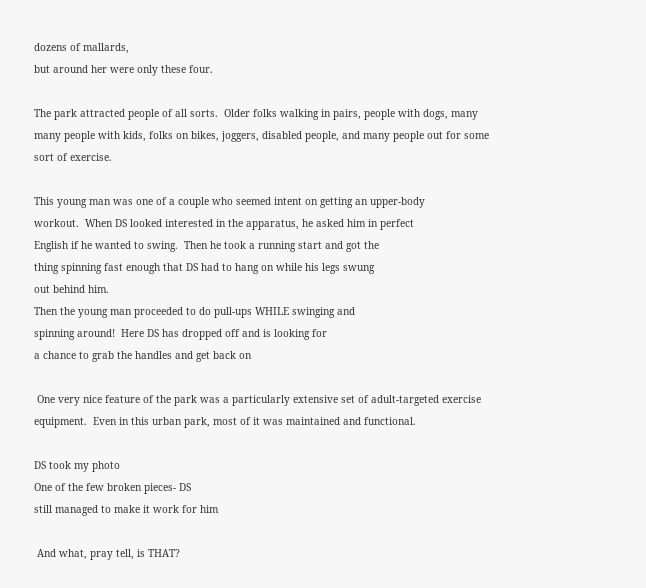dozens of mallards,
but around her were only these four.

The park attracted people of all sorts.  Older folks walking in pairs, people with dogs, many many people with kids, folks on bikes, joggers, disabled people, and many people out for some sort of exercise.

This young man was one of a couple who seemed intent on getting an upper-body
workout.  When DS looked interested in the apparatus, he asked him in perfect
English if he wanted to swing.  Then he took a running start and got the
thing spinning fast enough that DS had to hang on while his legs swung
out behind him.
Then the young man proceeded to do pull-ups WHILE swinging and
spinning around!  Here DS has dropped off and is looking for
a chance to grab the handles and get back on

 One very nice feature of the park was a particularly extensive set of adult-targeted exercise equipment.  Even in this urban park, most of it was maintained and functional.

DS took my photo
One of the few broken pieces- DS
still managed to make it work for him

 And what, pray tell, is THAT?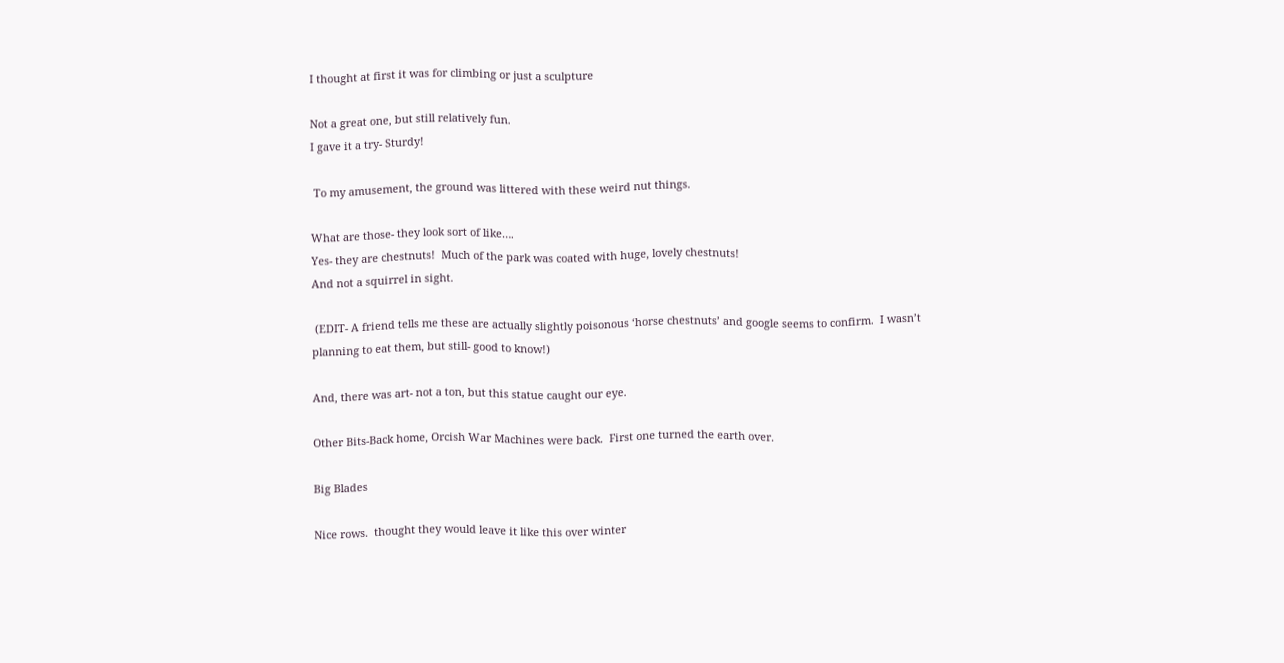I thought at first it was for climbing or just a sculpture

Not a great one, but still relatively fun.
I gave it a try- Sturdy!

 To my amusement, the ground was littered with these weird nut things.

What are those- they look sort of like….
Yes- they are chestnuts!  Much of the park was coated with huge, lovely chestnuts!
And not a squirrel in sight.

 (EDIT- A friend tells me these are actually slightly poisonous ‘horse chestnuts’ and google seems to confirm.  I wasn’t planning to eat them, but still- good to know!)

And, there was art- not a ton, but this statue caught our eye.

Other Bits-Back home, Orcish War Machines were back.  First one turned the earth over.

Big Blades

Nice rows.  thought they would leave it like this over winter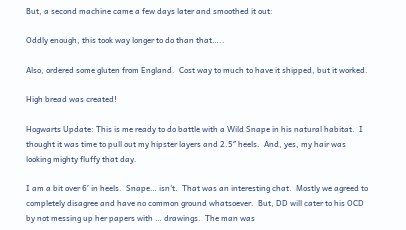But, a second machine came a few days later and smoothed it out:

Oddly enough, this took way longer to do than that…..

Also, ordered some gluten from England.  Cost way to much to have it shipped, but it worked.

High bread was created!

Hogwarts Update: This is me ready to do battle with a Wild Snape in his natural habitat.  I thought it was time to pull out my hipster layers and 2.5″ heels.  And, yes, my hair was looking mighty fluffy that day.

I am a bit over 6′ in heels.  Snape… isn’t.  That was an interesting chat.  Mostly we agreed to completely disagree and have no common ground whatsoever.  But, DD will cater to his OCD by not messing up her papers with … drawings.  The man was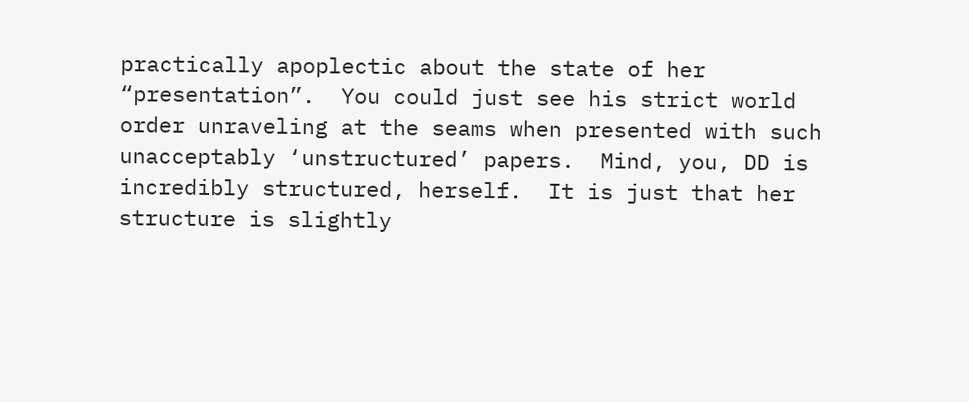practically apoplectic about the state of her “presentation”.  You could just see his strict world order unraveling at the seams when presented with such unacceptably ‘unstructured’ papers.  Mind, you, DD is incredibly structured, herself.  It is just that her structure is slightly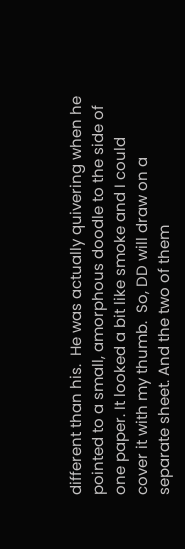different than his.  He was actually quivering when he pointed to a small, amorphous doodle to the side of one paper. It looked a bit like smoke and I could cover it with my thumb.  So, DD will draw on a separate sheet. And the two of them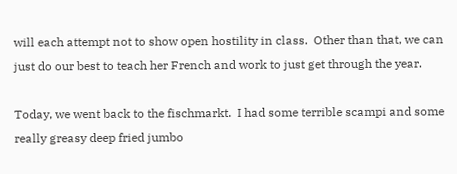will each attempt not to show open hostility in class.  Other than that, we can just do our best to teach her French and work to just get through the year.

Today, we went back to the fischmarkt.  I had some terrible scampi and some really greasy deep fried jumbo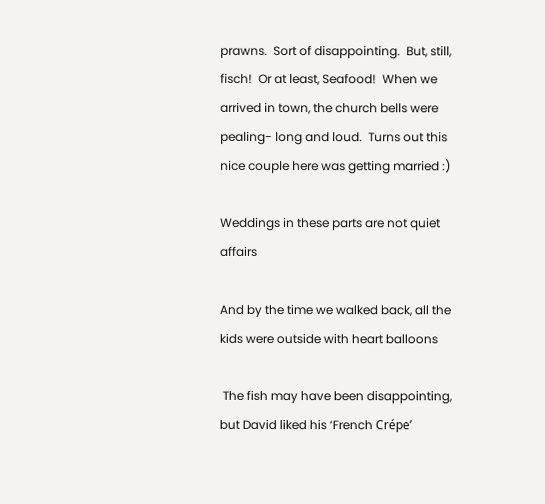prawns.  Sort of disappointing.  But, still, fisch!  Or at least, Seafood!  When we arrived in town, the church bells were pealing- long and loud.  Turns out this nice couple here was getting married :)

Weddings in these parts are not quiet affairs

And by the time we walked back, all the kids were outside with heart balloons

 The fish may have been disappointing, but David liked his ‘French Crépe’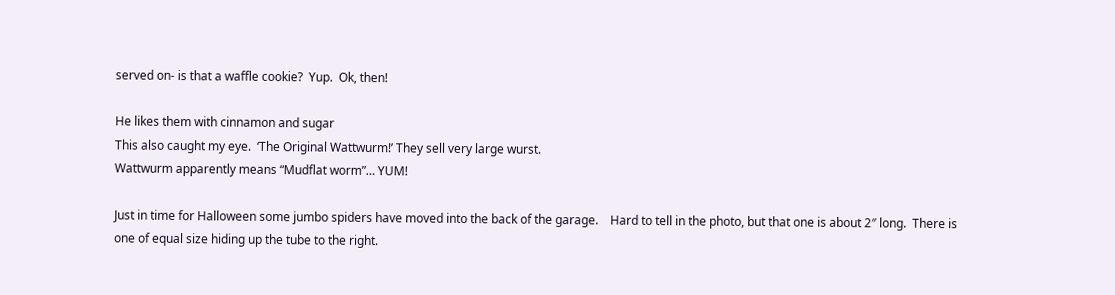served on- is that a waffle cookie?  Yup.  Ok, then!

He likes them with cinnamon and sugar
This also caught my eye.  ‘The Original Wattwurm!’ They sell very large wurst.
Wattwurm apparently means “Mudflat worm”… YUM!

Just in time for Halloween some jumbo spiders have moved into the back of the garage.    Hard to tell in the photo, but that one is about 2″ long.  There is one of equal size hiding up the tube to the right.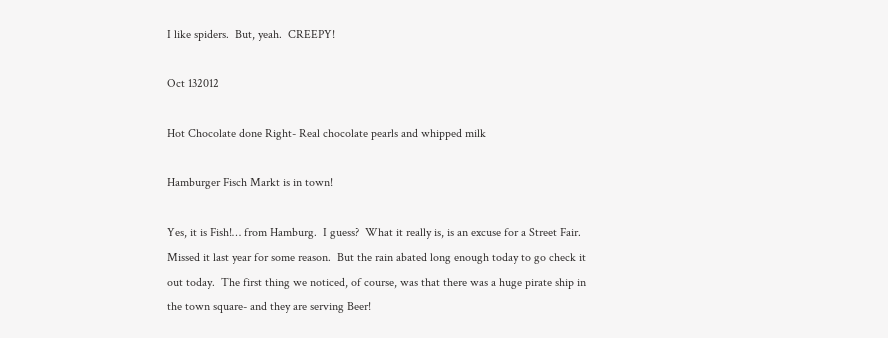I like spiders.  But, yeah.  CREEPY!

Oct 132012

Hot Chocolate done Right- Real chocolate pearls and whipped milk

Hamburger Fisch Markt is in town!

Yes, it is Fish!… from Hamburg.  I guess?  What it really is, is an excuse for a Street Fair.  Missed it last year for some reason.  But the rain abated long enough today to go check it out today.  The first thing we noticed, of course, was that there was a huge pirate ship in the town square- and they are serving Beer!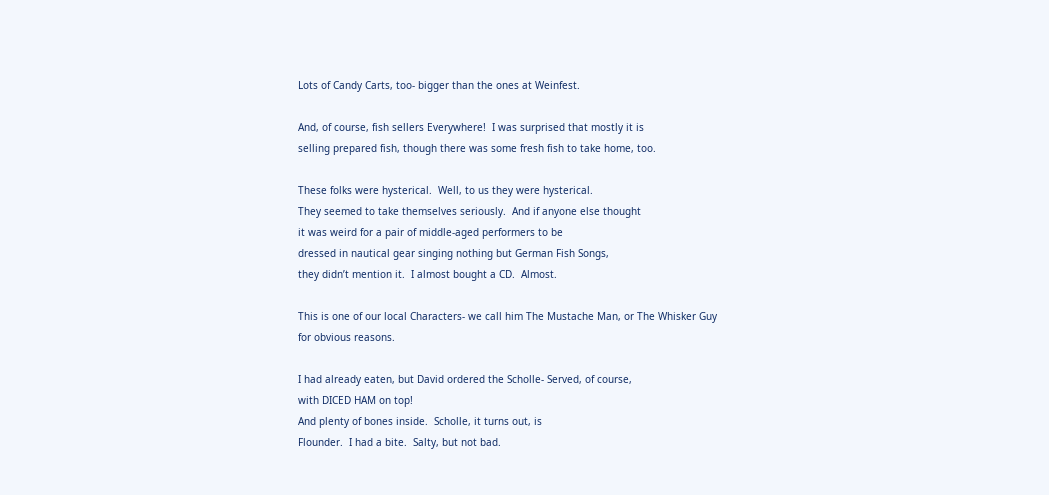Lots of Candy Carts, too- bigger than the ones at Weinfest.

And, of course, fish sellers Everywhere!  I was surprised that mostly it is
selling prepared fish, though there was some fresh fish to take home, too.

These folks were hysterical.  Well, to us they were hysterical.
They seemed to take themselves seriously.  And if anyone else thought
it was weird for a pair of middle-aged performers to be
dressed in nautical gear singing nothing but German Fish Songs,
they didn’t mention it.  I almost bought a CD.  Almost.

This is one of our local Characters- we call him The Mustache Man, or The Whisker Guy
for obvious reasons.

I had already eaten, but David ordered the Scholle- Served, of course,
with DICED HAM on top!
And plenty of bones inside.  Scholle, it turns out, is
Flounder.  I had a bite.  Salty, but not bad.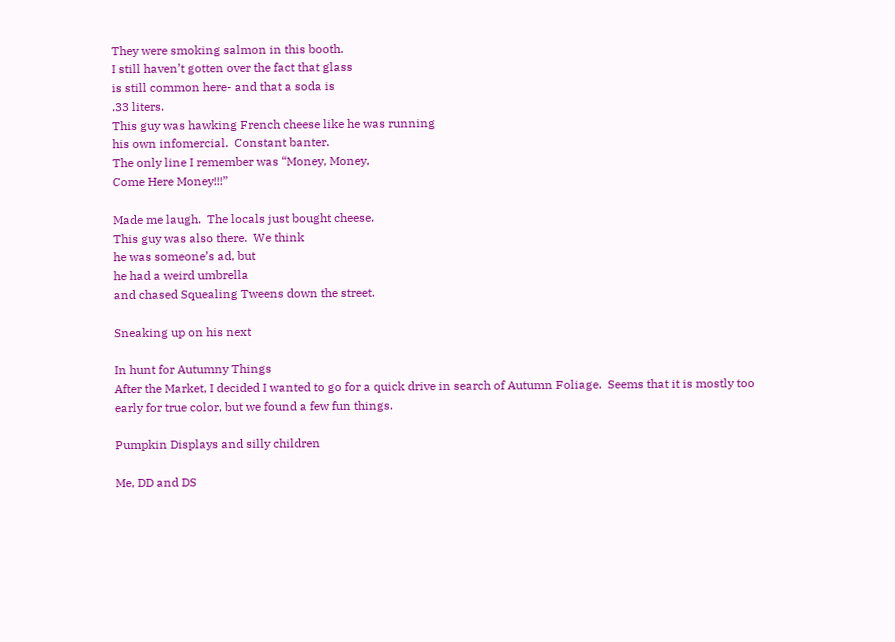They were smoking salmon in this booth.
I still haven’t gotten over the fact that glass
is still common here- and that a soda is
.33 liters.
This guy was hawking French cheese like he was running
his own infomercial.  Constant banter.
The only line I remember was “Money, Money,
Come Here Money!!!”

Made me laugh.  The locals just bought cheese.
This guy was also there.  We think
he was someone’s ad, but
he had a weird umbrella
and chased Squealing Tweens down the street.

Sneaking up on his next

In hunt for Autumny Things
After the Market, I decided I wanted to go for a quick drive in search of Autumn Foliage.  Seems that it is mostly too early for true color, but we found a few fun things.

Pumpkin Displays and silly children

Me, DD and DS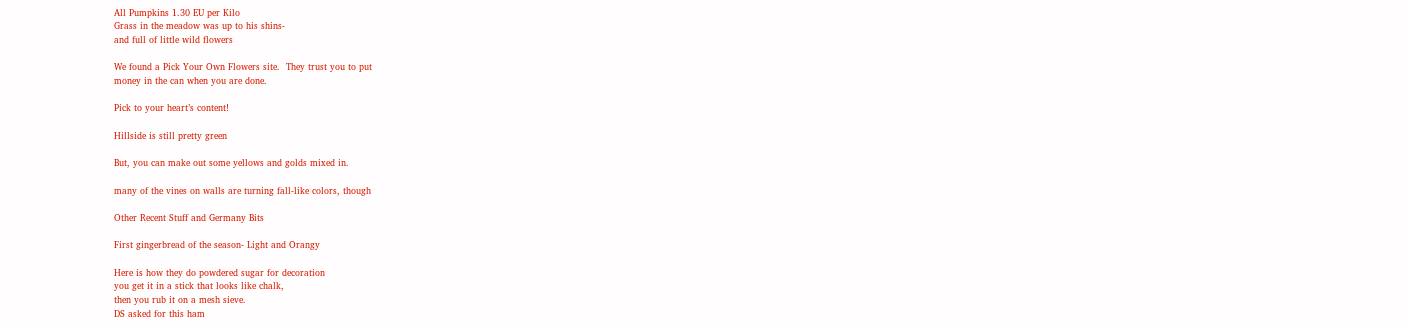All Pumpkins 1.30 EU per Kilo
Grass in the meadow was up to his shins-
and full of little wild flowers

We found a Pick Your Own Flowers site.  They trust you to put
money in the can when you are done.

Pick to your heart’s content!

Hillside is still pretty green

But, you can make out some yellows and golds mixed in.

many of the vines on walls are turning fall-like colors, though

Other Recent Stuff and Germany Bits

First gingerbread of the season- Light and Orangy

Here is how they do powdered sugar for decoration
you get it in a stick that looks like chalk,
then you rub it on a mesh sieve.
DS asked for this ham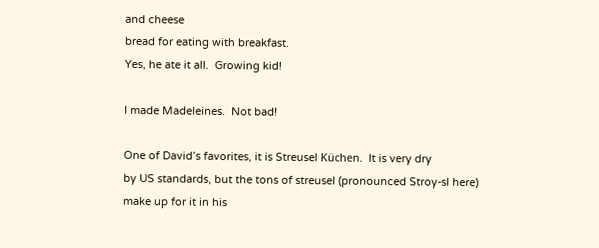and cheese
bread for eating with breakfast.
Yes, he ate it all.  Growing kid!

I made Madeleines.  Not bad!

One of David’s favorites, it is Streusel Küchen.  It is very dry
by US standards, but the tons of streusel (pronounced Stroy-sl here)
make up for it in his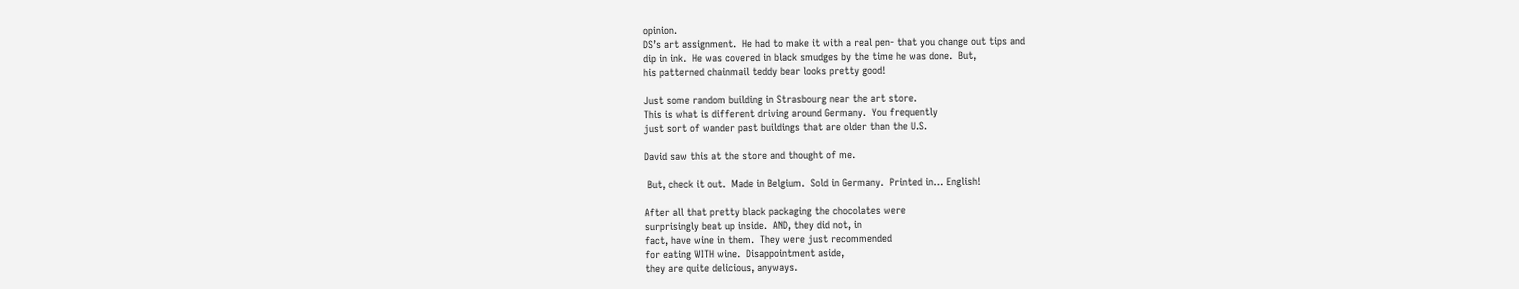opinion.
DS’s art assignment.  He had to make it with a real pen- that you change out tips and
dip in ink.  He was covered in black smudges by the time he was done.  But,
his patterned chainmail teddy bear looks pretty good!

Just some random building in Strasbourg near the art store.
This is what is different driving around Germany.  You frequently
just sort of wander past buildings that are older than the U.S.

David saw this at the store and thought of me.

 But, check it out.  Made in Belgium.  Sold in Germany.  Printed in… English!

After all that pretty black packaging the chocolates were
surprisingly beat up inside.  AND, they did not, in
fact, have wine in them.  They were just recommended
for eating WITH wine.  Disappointment aside,
they are quite delicious, anyways.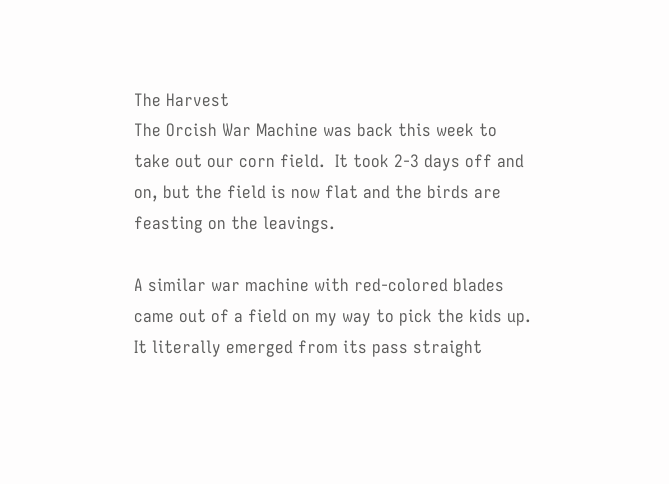The Harvest
The Orcish War Machine was back this week to take out our corn field.  It took 2-3 days off and on, but the field is now flat and the birds are feasting on the leavings.

A similar war machine with red-colored blades came out of a field on my way to pick the kids up.  It literally emerged from its pass straight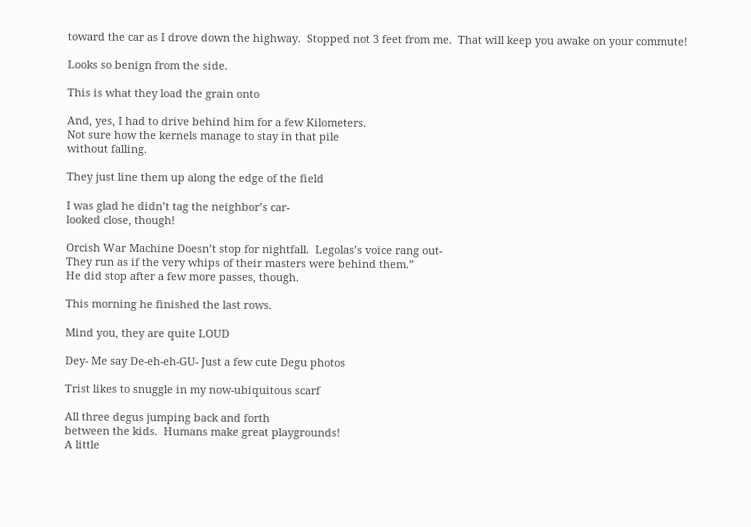toward the car as I drove down the highway.  Stopped not 3 feet from me.  That will keep you awake on your commute!

Looks so benign from the side.

This is what they load the grain onto

And, yes, I had to drive behind him for a few Kilometers.
Not sure how the kernels manage to stay in that pile
without falling.

They just line them up along the edge of the field

I was glad he didn’t tag the neighbor’s car-
looked close, though!

Orcish War Machine Doesn’t stop for nightfall.  Legolas’s voice rang out-
They run as if the very whips of their masters were behind them.”
He did stop after a few more passes, though.

This morning he finished the last rows.

Mind you, they are quite LOUD

Dey- Me say De-eh-eh-GU- Just a few cute Degu photos

Trist likes to snuggle in my now-ubiquitous scarf

All three degus jumping back and forth
between the kids.  Humans make great playgrounds!
A little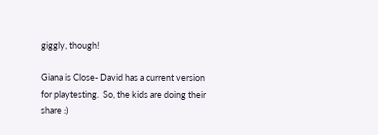giggly, though!

Giana is Close- David has a current version for playtesting.  So, the kids are doing their share :)